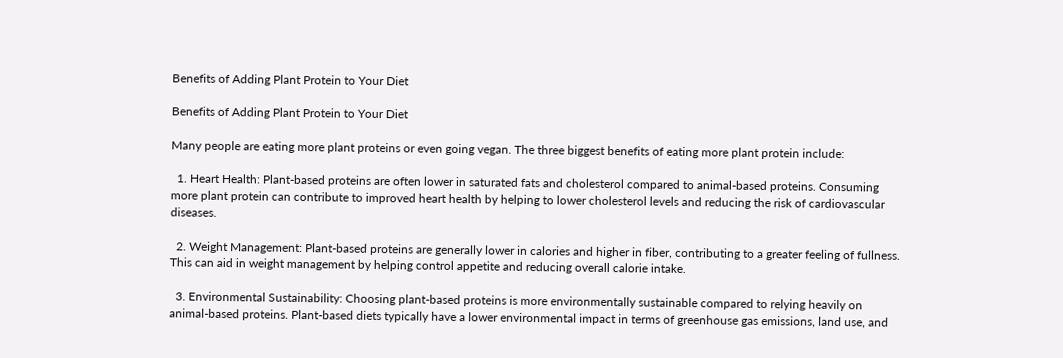Benefits of Adding Plant Protein to Your Diet

Benefits of Adding Plant Protein to Your Diet

Many people are eating more plant proteins or even going vegan. The three biggest benefits of eating more plant protein include:

  1. Heart Health: Plant-based proteins are often lower in saturated fats and cholesterol compared to animal-based proteins. Consuming more plant protein can contribute to improved heart health by helping to lower cholesterol levels and reducing the risk of cardiovascular diseases.

  2. Weight Management: Plant-based proteins are generally lower in calories and higher in fiber, contributing to a greater feeling of fullness. This can aid in weight management by helping control appetite and reducing overall calorie intake.

  3. Environmental Sustainability: Choosing plant-based proteins is more environmentally sustainable compared to relying heavily on animal-based proteins. Plant-based diets typically have a lower environmental impact in terms of greenhouse gas emissions, land use, and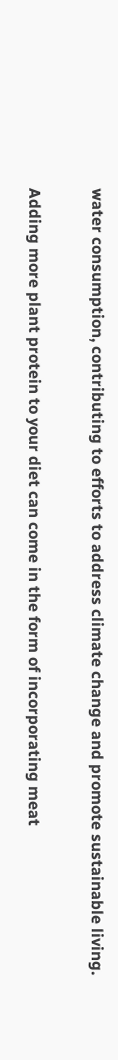water consumption, contributing to efforts to address climate change and promote sustainable living.

Adding more plant protein to your diet can come in the form of incorporating meat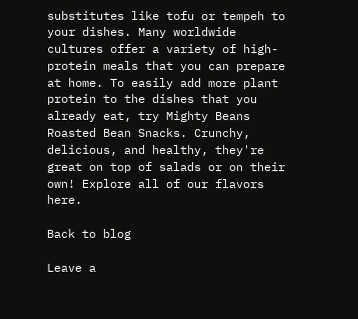substitutes like tofu or tempeh to your dishes. Many worldwide cultures offer a variety of high-protein meals that you can prepare at home. To easily add more plant protein to the dishes that you already eat, try Mighty Beans Roasted Bean Snacks. Crunchy, delicious, and healthy, they're great on top of salads or on their own! Explore all of our flavors here.

Back to blog

Leave a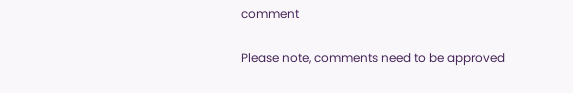comment

Please note, comments need to be approved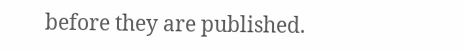before they are published.